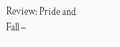Review: Pride and Fall –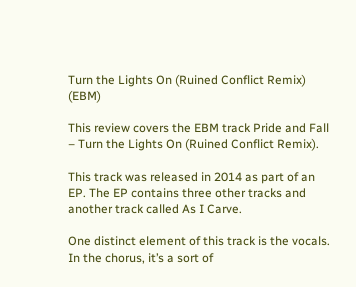Turn the Lights On (Ruined Conflict Remix) (EBM)

This review covers the EBM track Pride and Fall – Turn the Lights On (Ruined Conflict Remix).

This track was released in 2014 as part of an EP. The EP contains three other tracks and another track called As I Carve.

One distinct element of this track is the vocals. In the chorus, it’s a sort of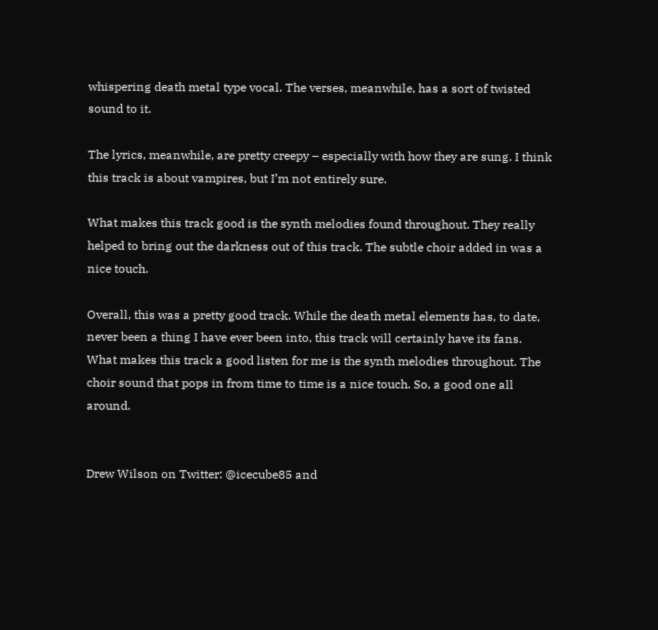whispering death metal type vocal. The verses, meanwhile, has a sort of twisted sound to it.

The lyrics, meanwhile, are pretty creepy – especially with how they are sung. I think this track is about vampires, but I’m not entirely sure.

What makes this track good is the synth melodies found throughout. They really helped to bring out the darkness out of this track. The subtle choir added in was a nice touch.

Overall, this was a pretty good track. While the death metal elements has, to date, never been a thing I have ever been into, this track will certainly have its fans. What makes this track a good listen for me is the synth melodies throughout. The choir sound that pops in from time to time is a nice touch. So, a good one all around.


Drew Wilson on Twitter: @icecube85 and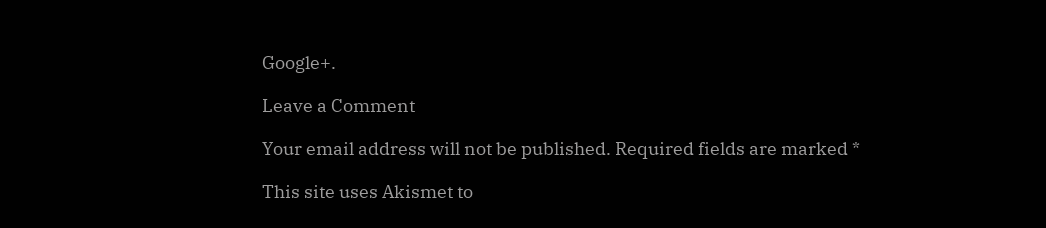Google+.

Leave a Comment

Your email address will not be published. Required fields are marked *

This site uses Akismet to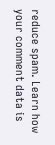reduce spam. Learn how your comment data is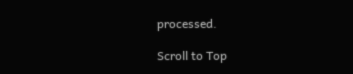processed.

Scroll to Top